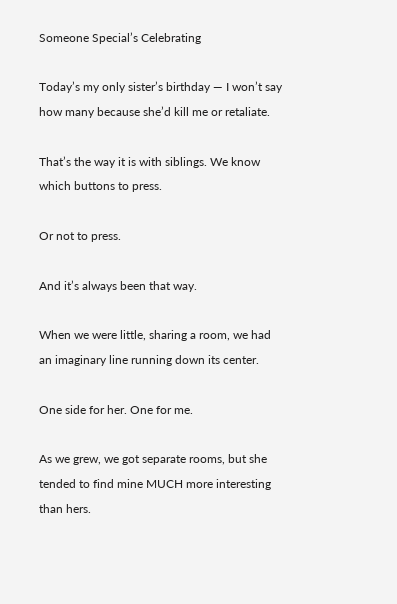Someone Special’s Celebrating

Today’s my only sister’s birthday — I won’t say how many because she’d kill me or retaliate.

That’s the way it is with siblings. We know which buttons to press.

Or not to press.

And it’s always been that way.

When we were little, sharing a room, we had an imaginary line running down its center.

One side for her. One for me.

As we grew, we got separate rooms, but she tended to find mine MUCH more interesting than hers.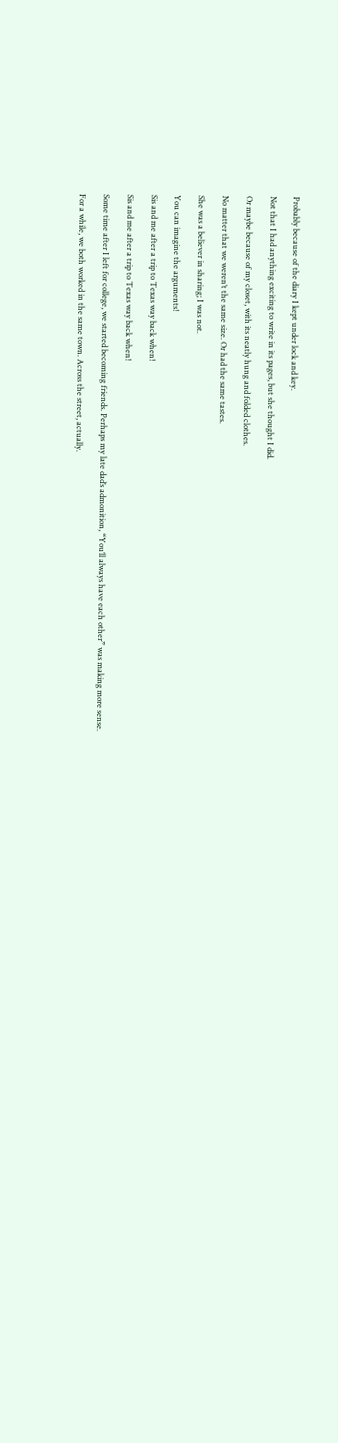Probably because of the diary I kept under lock and key.

Not that I had anything exciting to write in its pages, but she thought I did.

Or maybe because of my closet, with its neatly hung and folded clothes.

No matter that we weren’t the same size. Or had the same tastes.

She was a believer in sharing; I was not.

You can imagine the arguments!

Sis and me after a trip to Texas way back when!

Sis and me after a trip to Texas way back when!

Some time after I left for college, we started becoming friends. Perhaps my late dad’s admonition, “You’ll always have each other” was making more sense.

For a while, we both worked in the same town. Across the street, actually.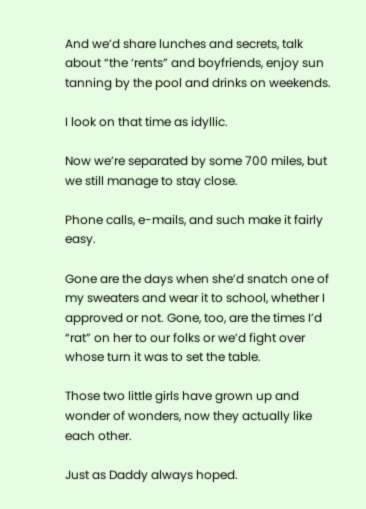And we’d share lunches and secrets, talk about “the ‘rents” and boyfriends, enjoy sun tanning by the pool and drinks on weekends.

I look on that time as idyllic.

Now we’re separated by some 700 miles, but we still manage to stay close.

Phone calls, e-mails, and such make it fairly easy.

Gone are the days when she’d snatch one of my sweaters and wear it to school, whether I approved or not. Gone, too, are the times I’d “rat” on her to our folks or we’d fight over whose turn it was to set the table.

Those two little girls have grown up and wonder of wonders, now they actually like each other.

Just as Daddy always hoped.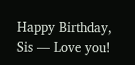Happy Birthday, Sis — Love you!